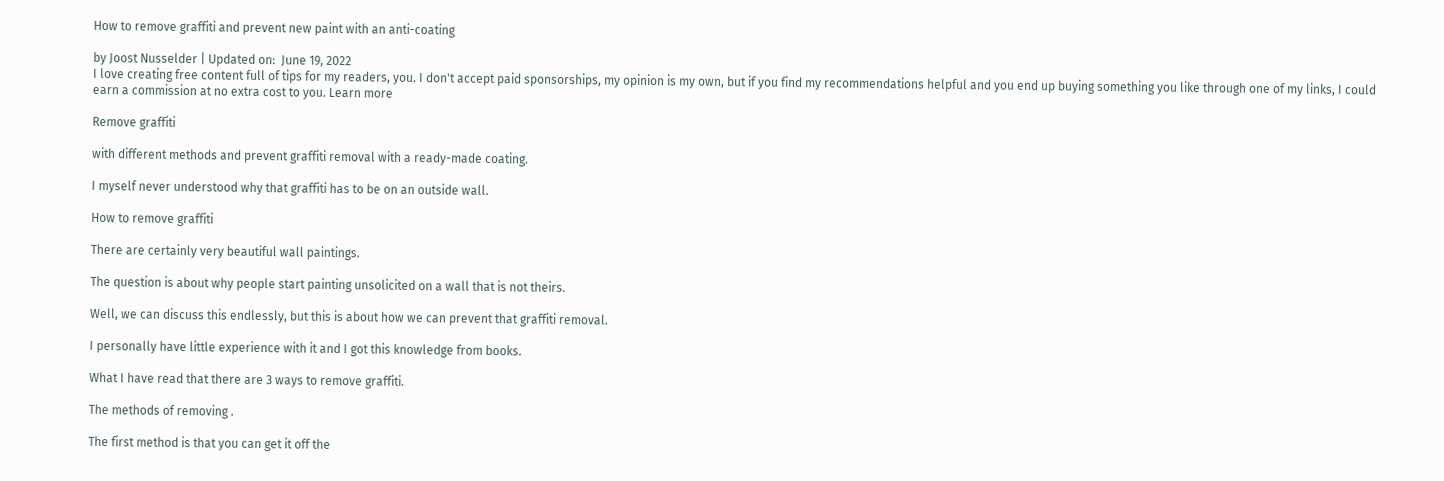How to remove graffiti and prevent new paint with an anti-coating

by Joost Nusselder | Updated on:  June 19, 2022
I love creating free content full of tips for my readers, you. I don't accept paid sponsorships, my opinion is my own, but if you find my recommendations helpful and you end up buying something you like through one of my links, I could earn a commission at no extra cost to you. Learn more

Remove graffiti

with different methods and prevent graffiti removal with a ready-made coating.

I myself never understood why that graffiti has to be on an outside wall.

How to remove graffiti

There are certainly very beautiful wall paintings.

The question is about why people start painting unsolicited on a wall that is not theirs.

Well, we can discuss this endlessly, but this is about how we can prevent that graffiti removal.

I personally have little experience with it and I got this knowledge from books.

What I have read that there are 3 ways to remove graffiti.

The methods of removing .

The first method is that you can get it off the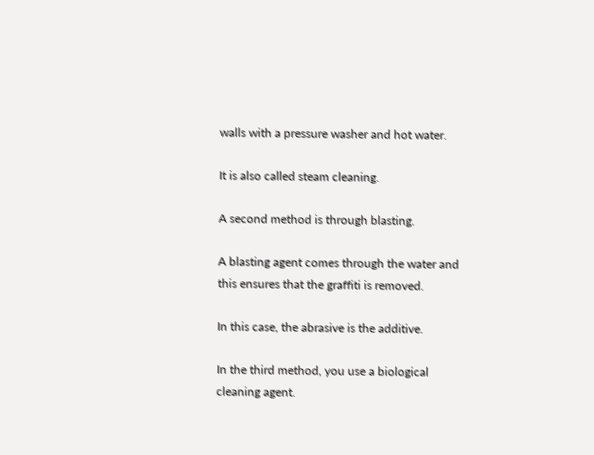walls with a pressure washer and hot water.

It is also called steam cleaning.

A second method is through blasting.

A blasting agent comes through the water and this ensures that the graffiti is removed.

In this case, the abrasive is the additive.

In the third method, you use a biological cleaning agent.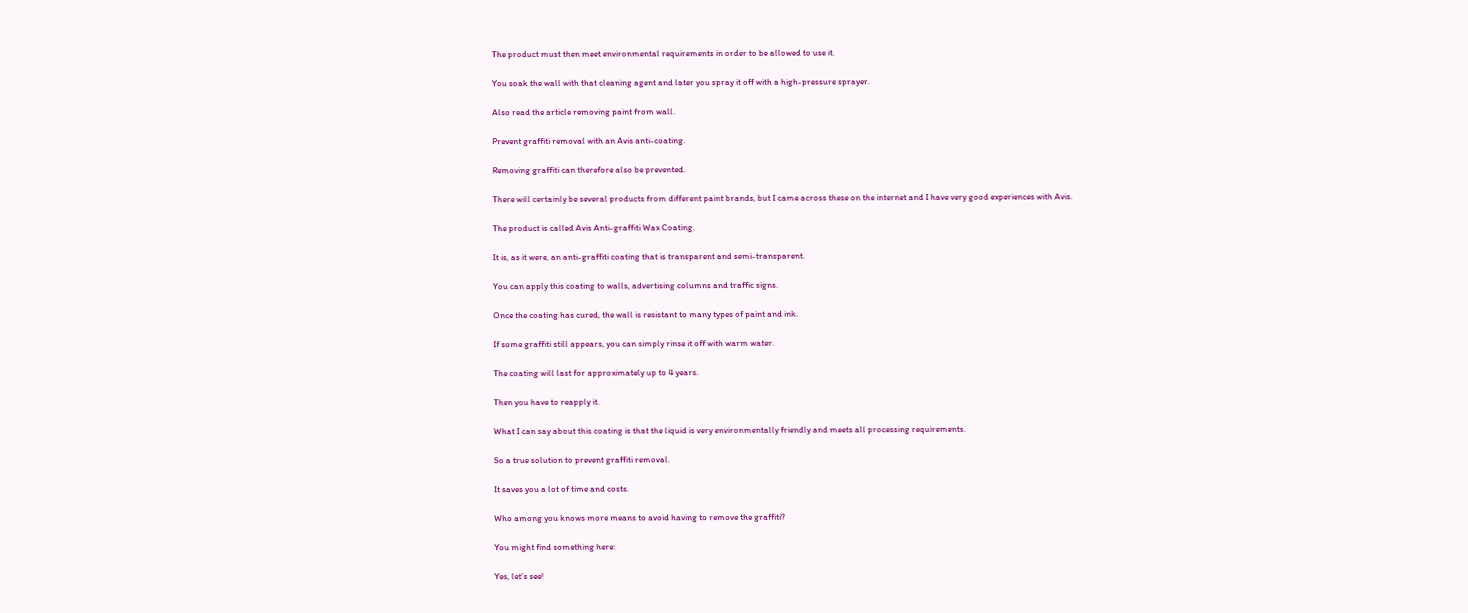The product must then meet environmental requirements in order to be allowed to use it.

You soak the wall with that cleaning agent and later you spray it off with a high-pressure sprayer.

Also read the article removing paint from wall.

Prevent graffiti removal with an Avis anti-coating.

Removing graffiti can therefore also be prevented.

There will certainly be several products from different paint brands, but I came across these on the internet and I have very good experiences with Avis.

The product is called Avis Anti-graffiti Wax Coating.

It is, as it were, an anti-graffiti coating that is transparent and semi-transparent.

You can apply this coating to walls, advertising columns and traffic signs.

Once the coating has cured, the wall is resistant to many types of paint and ink.

If some graffiti still appears, you can simply rinse it off with warm water.

The coating will last for approximately up to 4 years.

Then you have to reapply it.

What I can say about this coating is that the liquid is very environmentally friendly and meets all processing requirements.

So a true solution to prevent graffiti removal.

It saves you a lot of time and costs.

Who among you knows more means to avoid having to remove the graffiti?

You might find something here:

Yes, let’s see!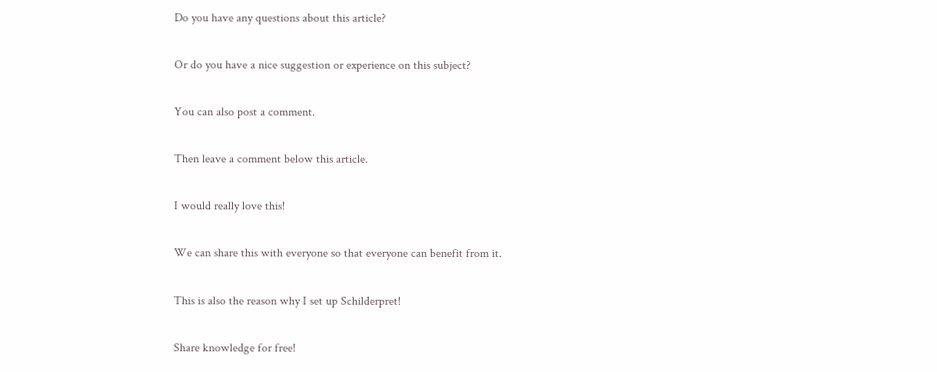Do you have any questions about this article?

Or do you have a nice suggestion or experience on this subject?

You can also post a comment.

Then leave a comment below this article.

I would really love this!

We can share this with everyone so that everyone can benefit from it.

This is also the reason why I set up Schilderpret!

Share knowledge for free!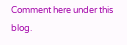Comment here under this blog.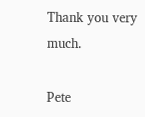Thank you very much.

Pete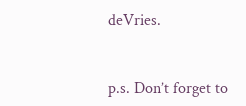deVries.


p.s. Don’t forget to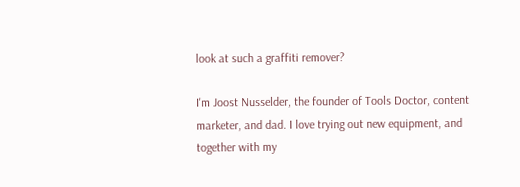look at such a graffiti remover?

I'm Joost Nusselder, the founder of Tools Doctor, content marketer, and dad. I love trying out new equipment, and together with my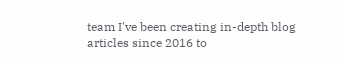team I've been creating in-depth blog articles since 2016 to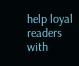help loyal readers with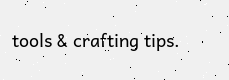tools & crafting tips.